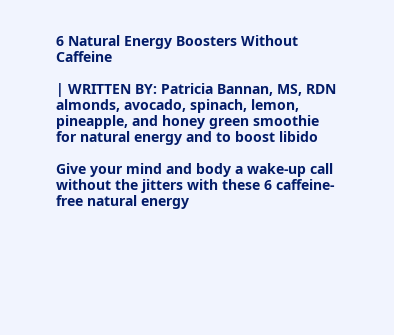6 Natural Energy Boosters Without Caffeine

| WRITTEN BY: Patricia Bannan, MS, RDN
almonds, avocado, spinach, lemon, pineapple, and honey green smoothie for natural energy and to boost libido

Give your mind and body a wake-up call without the jitters with these 6 caffeine-free natural energy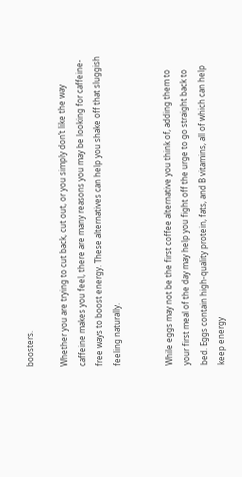boosters.

Whether you are trying to cut back, cut out, or you simply don’t like the way caffeine makes you feel, there are many reasons you may be looking for caffeine-free ways to boost energy. These alternatives can help you shake off that sluggish feeling naturally.


While eggs may not be the first coffee alternative you think of, adding them to your first meal of the day may help you fight off the urge to go straight back to bed. Eggs contain high-quality protein, fats, and B vitamins, all of which can help keep energy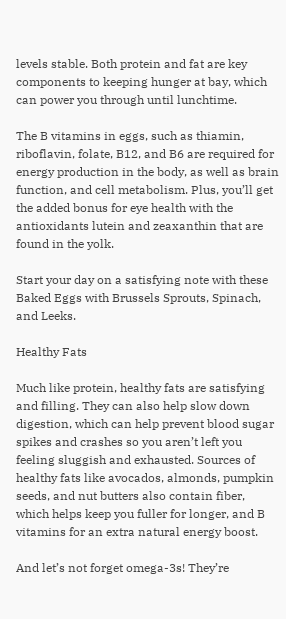levels stable. Both protein and fat are key components to keeping hunger at bay, which can power you through until lunchtime.

The B vitamins in eggs, such as thiamin, riboflavin, folate, B12, and B6 are required for energy production in the body, as well as brain function, and cell metabolism. Plus, you’ll get the added bonus for eye health with the antioxidants lutein and zeaxanthin that are found in the yolk.

Start your day on a satisfying note with these Baked Eggs with Brussels Sprouts, Spinach, and Leeks.

Healthy Fats

Much like protein, healthy fats are satisfying and filling. They can also help slow down digestion, which can help prevent blood sugar spikes and crashes so you aren’t left you feeling sluggish and exhausted. Sources of healthy fats like avocados, almonds, pumpkin seeds, and nut butters also contain fiber, which helps keep you fuller for longer, and B vitamins for an extra natural energy boost.

And let’s not forget omega-3s! They’re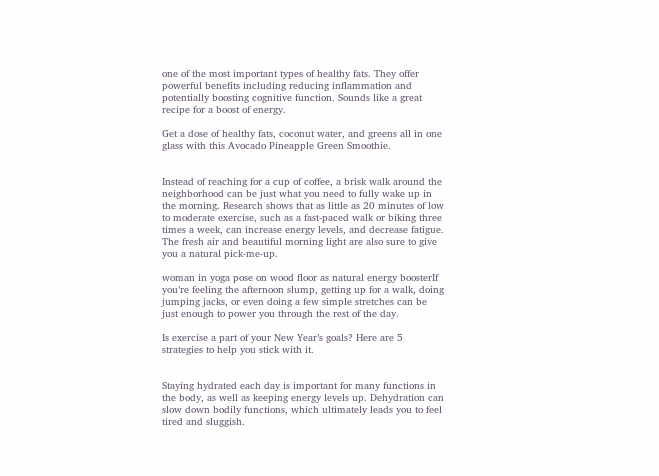one of the most important types of healthy fats. They offer powerful benefits including reducing inflammation and potentially boosting cognitive function. Sounds like a great recipe for a boost of energy.

Get a dose of healthy fats, coconut water, and greens all in one glass with this Avocado Pineapple Green Smoothie.


Instead of reaching for a cup of coffee, a brisk walk around the neighborhood can be just what you need to fully wake up in the morning. Research shows that as little as 20 minutes of low to moderate exercise, such as a fast-paced walk or biking three times a week, can increase energy levels, and decrease fatigue. The fresh air and beautiful morning light are also sure to give you a natural pick-me-up.

woman in yoga pose on wood floor as natural energy boosterIf you’re feeling the afternoon slump, getting up for a walk, doing jumping jacks, or even doing a few simple stretches can be just enough to power you through the rest of the day.

Is exercise a part of your New Year’s goals? Here are 5 strategies to help you stick with it.


Staying hydrated each day is important for many functions in the body, as well as keeping energy levels up. Dehydration can slow down bodily functions, which ultimately leads you to feel tired and sluggish.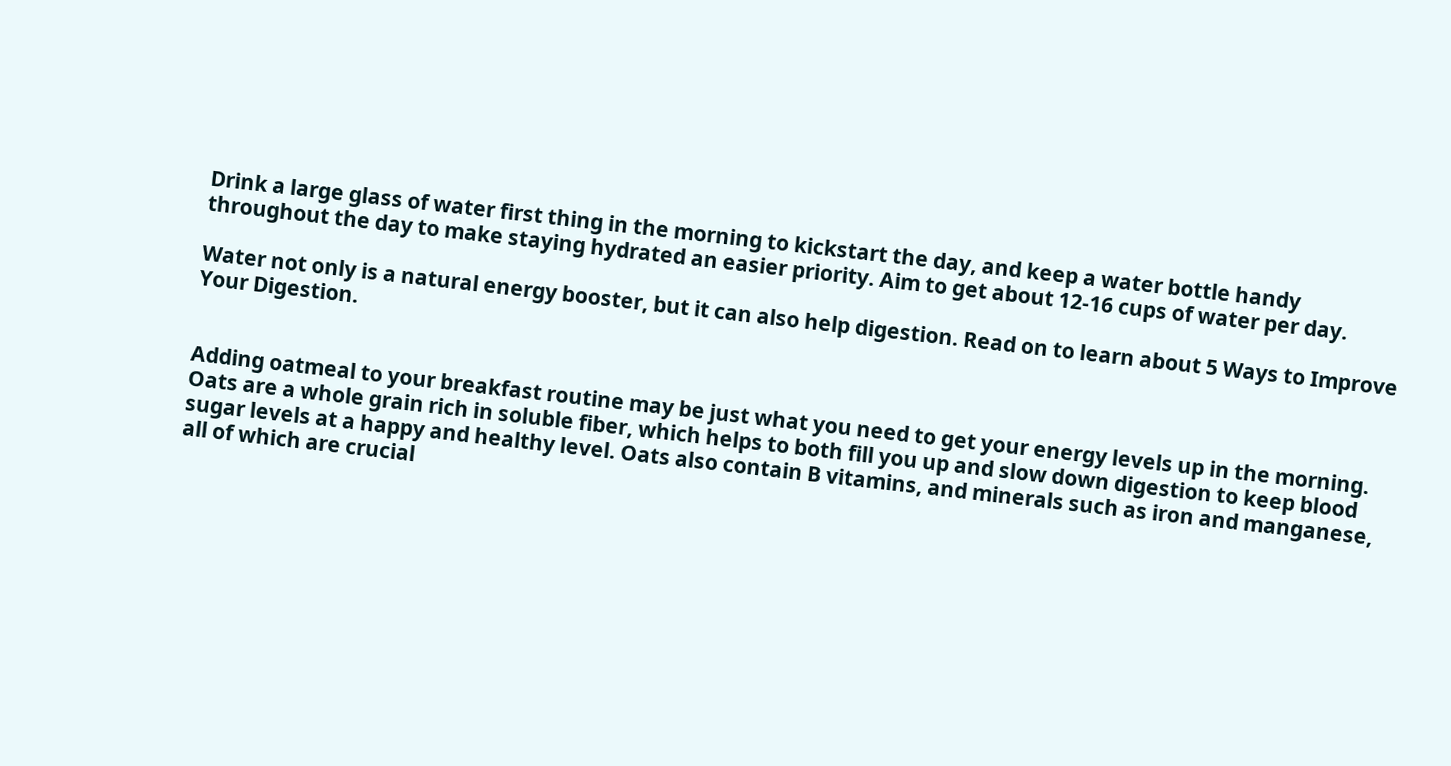Drink a large glass of water first thing in the morning to kickstart the day, and keep a water bottle handy throughout the day to make staying hydrated an easier priority. Aim to get about 12-16 cups of water per day.

Water not only is a natural energy booster, but it can also help digestion. Read on to learn about 5 Ways to Improve Your Digestion.


Adding oatmeal to your breakfast routine may be just what you need to get your energy levels up in the morning. Oats are a whole grain rich in soluble fiber, which helps to both fill you up and slow down digestion to keep blood sugar levels at a happy and healthy level. Oats also contain B vitamins, and minerals such as iron and manganese, all of which are crucial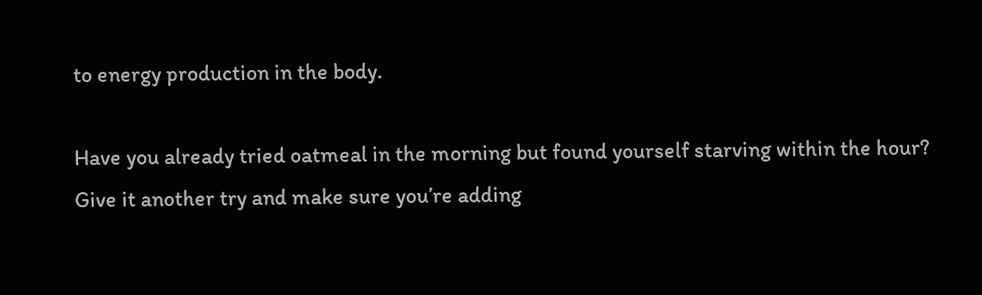to energy production in the body.

Have you already tried oatmeal in the morning but found yourself starving within the hour? Give it another try and make sure you’re adding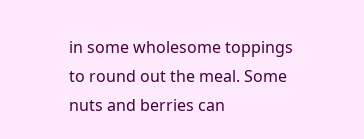in some wholesome toppings to round out the meal. Some nuts and berries can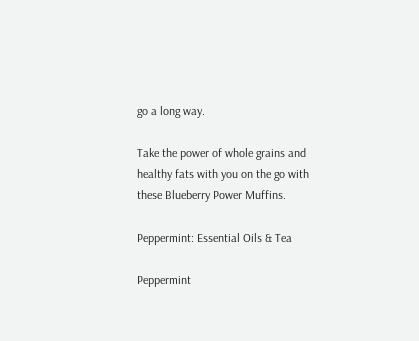go a long way.

Take the power of whole grains and healthy fats with you on the go with these Blueberry Power Muffins.

Peppermint: Essential Oils & Tea

Peppermint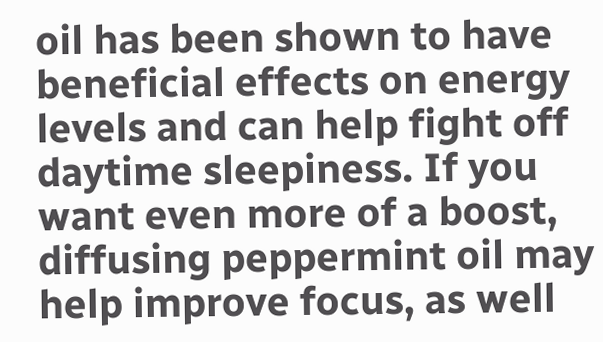oil has been shown to have beneficial effects on energy levels and can help fight off daytime sleepiness. If you want even more of a boost, diffusing peppermint oil may help improve focus, as well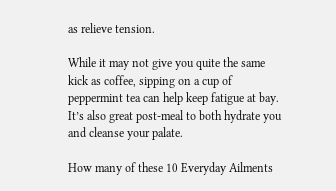as relieve tension.

While it may not give you quite the same kick as coffee, sipping on a cup of peppermint tea can help keep fatigue at bay. It’s also great post-meal to both hydrate you and cleanse your palate.

How many of these 10 Everyday Ailments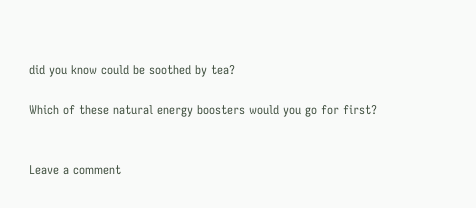did you know could be soothed by tea?

Which of these natural energy boosters would you go for first?


Leave a comment